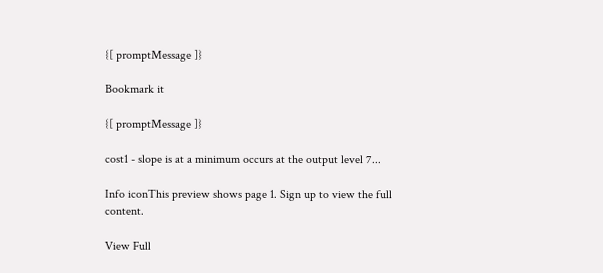{[ promptMessage ]}

Bookmark it

{[ promptMessage ]}

cost1 - slope is at a minimum occurs at the output level 7...

Info iconThis preview shows page 1. Sign up to view the full content.

View Full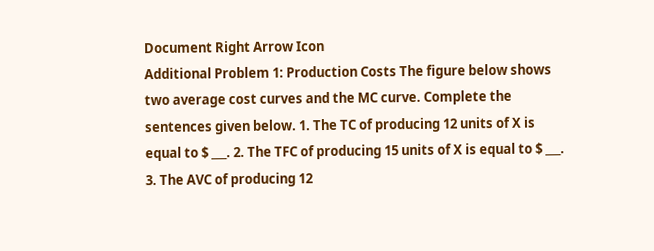Document Right Arrow Icon
Additional Problem 1: Production Costs The figure below shows two average cost curves and the MC curve. Complete the sentences given below. 1. The TC of producing 12 units of X is equal to $ ___. 2. The TFC of producing 15 units of X is equal to $ ___. 3. The AVC of producing 12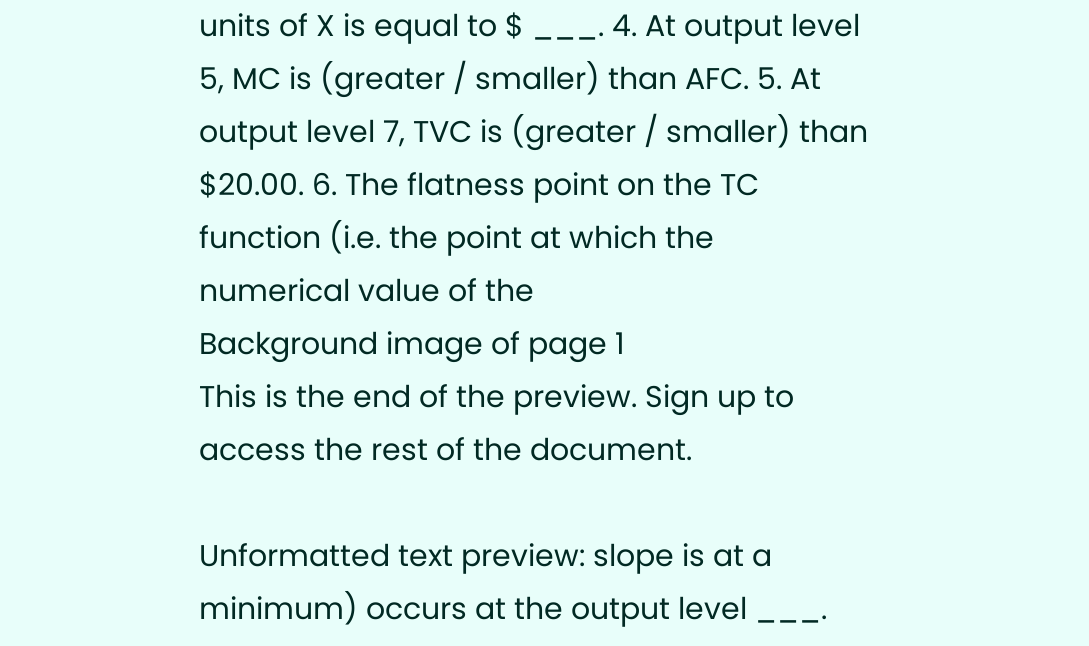units of X is equal to $ ___. 4. At output level 5, MC is (greater / smaller) than AFC. 5. At output level 7, TVC is (greater / smaller) than $20.00. 6. The flatness point on the TC function (i.e. the point at which the numerical value of the
Background image of page 1
This is the end of the preview. Sign up to access the rest of the document.

Unformatted text preview: slope is at a minimum) occurs at the output level ___.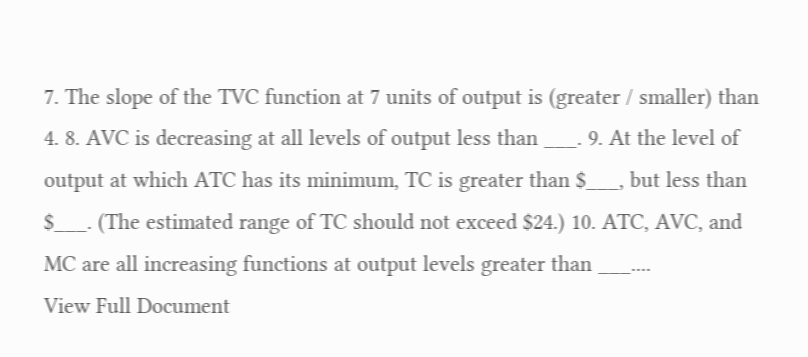7. The slope of the TVC function at 7 units of output is (greater / smaller) than 4. 8. AVC is decreasing at all levels of output less than ___. 9. At the level of output at which ATC has its minimum, TC is greater than $___, but less than $___. (The estimated range of TC should not exceed $24.) 10. ATC, AVC, and MC are all increasing functions at output levels greater than ___....
View Full Document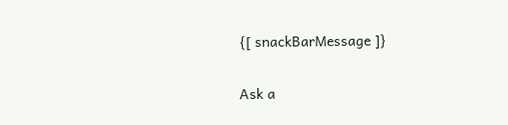{[ snackBarMessage ]}

Ask a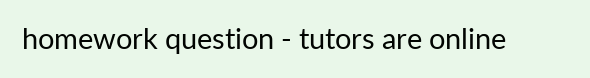homework question - tutors are online